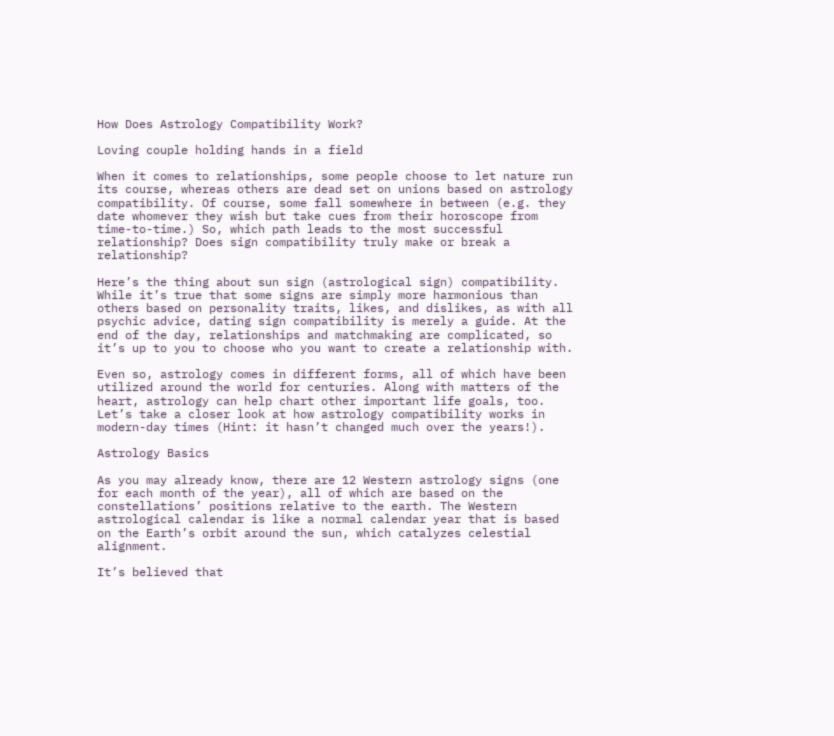How Does Astrology Compatibility Work?

Loving couple holding hands in a field

When it comes to relationships, some people choose to let nature run its course, whereas others are dead set on unions based on astrology compatibility. Of course, some fall somewhere in between (e.g. they date whomever they wish but take cues from their horoscope from time-to-time.) So, which path leads to the most successful relationship? Does sign compatibility truly make or break a relationship?

Here’s the thing about sun sign (astrological sign) compatibility. While it’s true that some signs are simply more harmonious than others based on personality traits, likes, and dislikes, as with all psychic advice, dating sign compatibility is merely a guide. At the end of the day, relationships and matchmaking are complicated, so it’s up to you to choose who you want to create a relationship with.

Even so, astrology comes in different forms, all of which have been utilized around the world for centuries. Along with matters of the heart, astrology can help chart other important life goals, too. Let’s take a closer look at how astrology compatibility works in modern-day times (Hint: it hasn’t changed much over the years!).

Astrology Basics

As you may already know, there are 12 Western astrology signs (one for each month of the year), all of which are based on the constellations’ positions relative to the earth. The Western astrological calendar is like a normal calendar year that is based on the Earth’s orbit around the sun, which catalyzes celestial alignment.

It’s believed that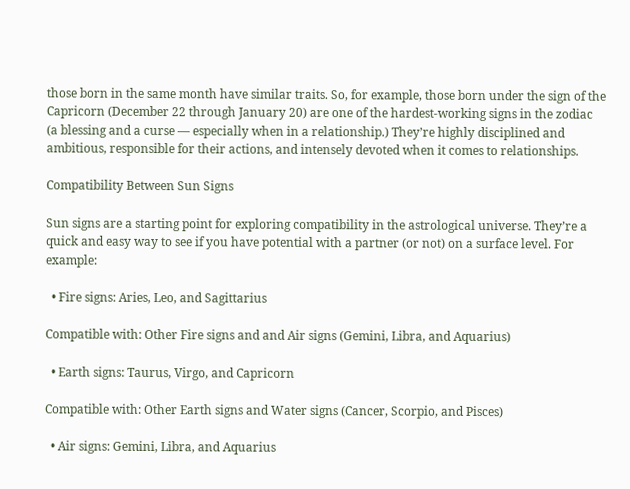those born in the same month have similar traits. So, for example, those born under the sign of the Capricorn (December 22 through January 20) are one of the hardest-working signs in the zodiac (a blessing and a curse — especially when in a relationship.) They’re highly disciplined and ambitious, responsible for their actions, and intensely devoted when it comes to relationships.

Compatibility Between Sun Signs

Sun signs are a starting point for exploring compatibility in the astrological universe. They’re a quick and easy way to see if you have potential with a partner (or not) on a surface level. For example:

  • Fire signs: Aries, Leo, and Sagittarius

Compatible with: Other Fire signs and and Air signs (Gemini, Libra, and Aquarius)

  • Earth signs: Taurus, Virgo, and Capricorn

Compatible with: Other Earth signs and Water signs (Cancer, Scorpio, and Pisces)

  • Air signs: Gemini, Libra, and Aquarius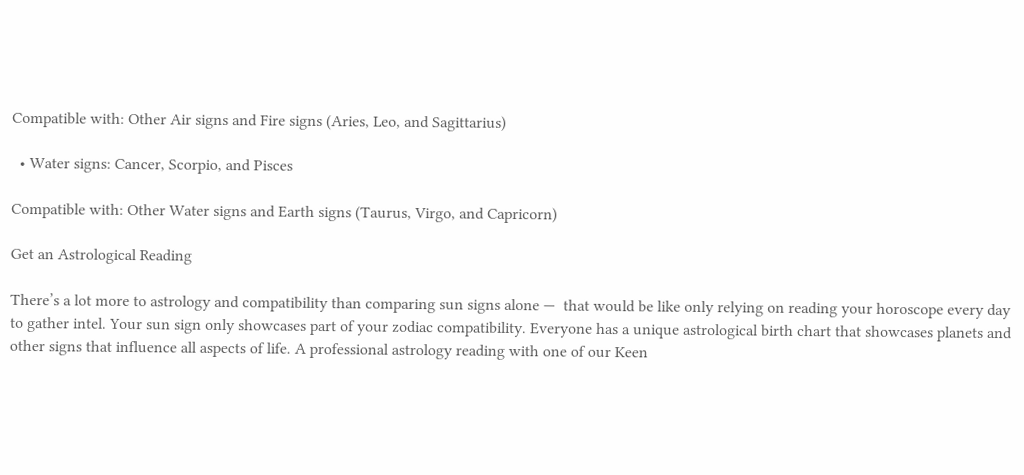Compatible with: Other Air signs and Fire signs (Aries, Leo, and Sagittarius)

  • Water signs: Cancer, Scorpio, and Pisces

Compatible with: Other Water signs and Earth signs (Taurus, Virgo, and Capricorn)

Get an Astrological Reading

There’s a lot more to astrology and compatibility than comparing sun signs alone —  that would be like only relying on reading your horoscope every day to gather intel. Your sun sign only showcases part of your zodiac compatibility. Everyone has a unique astrological birth chart that showcases planets and other signs that influence all aspects of life. A professional astrology reading with one of our Keen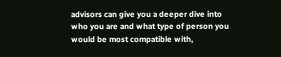advisors can give you a deeper dive into who you are and what type of person you would be most compatible with,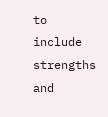to include strengths and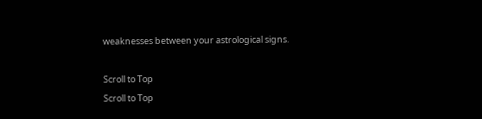weaknesses between your astrological signs.

Scroll to Top
Scroll to Top